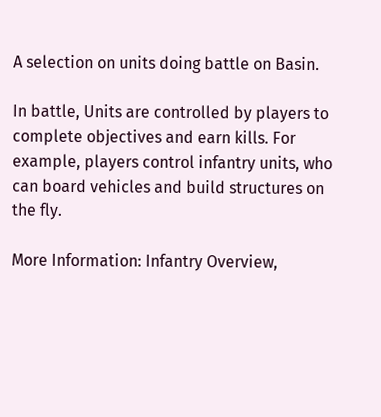A selection on units doing battle on Basin.

In battle, Units are controlled by players to complete objectives and earn kills. For example, players control infantry units, who can board vehicles and build structures on the fly.

More Information: Infantry Overview,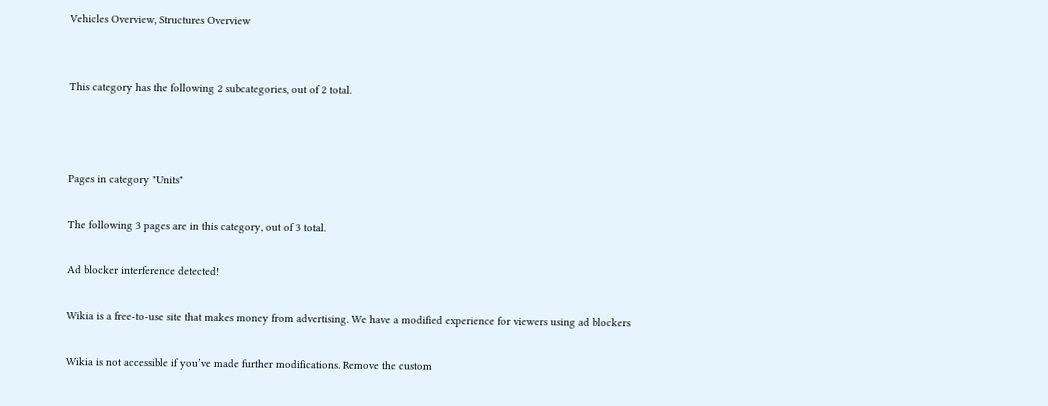Vehicles Overview, Structures Overview


This category has the following 2 subcategories, out of 2 total.



Pages in category "Units"

The following 3 pages are in this category, out of 3 total.

Ad blocker interference detected!

Wikia is a free-to-use site that makes money from advertising. We have a modified experience for viewers using ad blockers

Wikia is not accessible if you’ve made further modifications. Remove the custom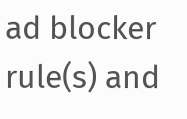ad blocker rule(s) and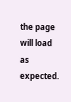the page will load as expected.